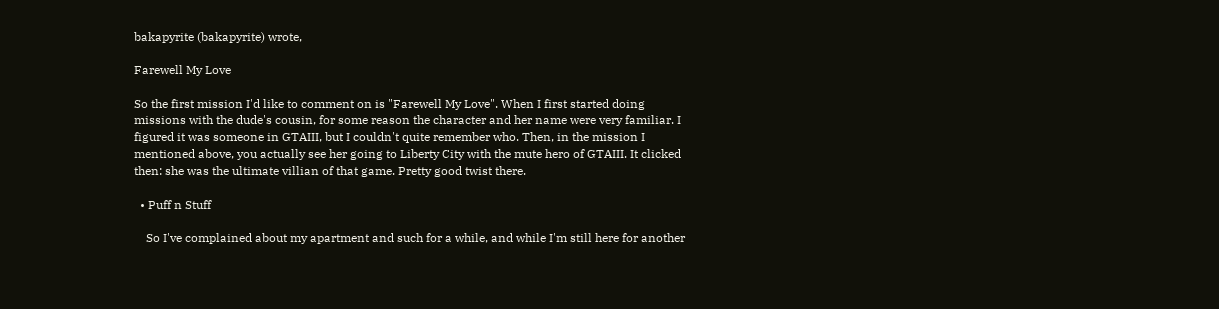bakapyrite (bakapyrite) wrote,

Farewell My Love

So the first mission I'd like to comment on is "Farewell My Love". When I first started doing missions with the dude's cousin, for some reason the character and her name were very familiar. I figured it was someone in GTAIII, but I couldn't quite remember who. Then, in the mission I mentioned above, you actually see her going to Liberty City with the mute hero of GTAIII. It clicked then: she was the ultimate villian of that game. Pretty good twist there.

  • Puff n Stuff

    So I've complained about my apartment and such for a while, and while I'm still here for another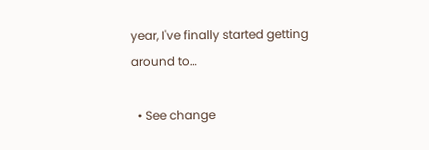year, I've finally started getting around to…

  • See change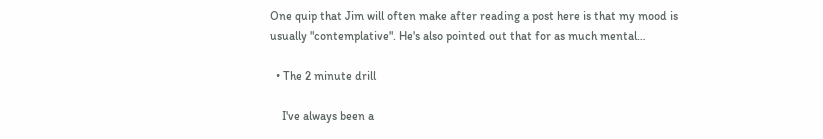One quip that Jim will often make after reading a post here is that my mood is usually "contemplative". He's also pointed out that for as much mental…

  • The 2 minute drill

    I've always been a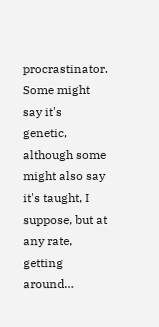procrastinator. Some might say it's genetic, although some might also say it's taught, I suppose, but at any rate, getting around…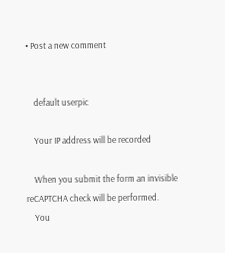• Post a new comment


    default userpic

    Your IP address will be recorded

    When you submit the form an invisible reCAPTCHA check will be performed.
    You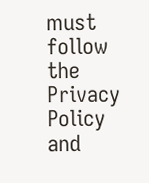must follow the Privacy Policy and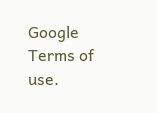Google Terms of use.